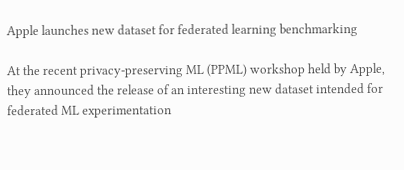Apple launches new dataset for federated learning benchmarking

At the recent privacy-preserving ML (PPML) workshop held by Apple, they announced the release of an interesting new dataset intended for federated ML experimentation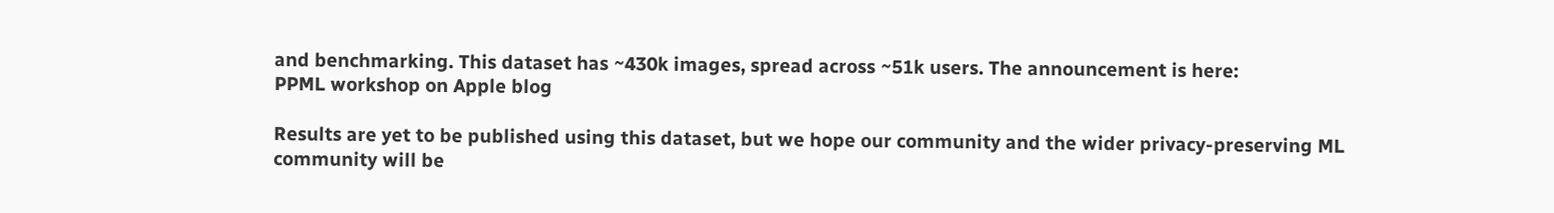and benchmarking. This dataset has ~430k images, spread across ~51k users. The announcement is here:
PPML workshop on Apple blog

Results are yet to be published using this dataset, but we hope our community and the wider privacy-preserving ML community will be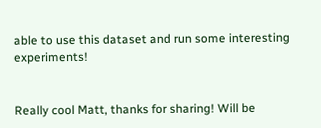able to use this dataset and run some interesting experiments!


Really cool Matt, thanks for sharing! Will be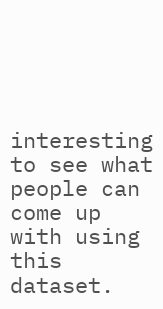interesting to see what people can come up with using this dataset.